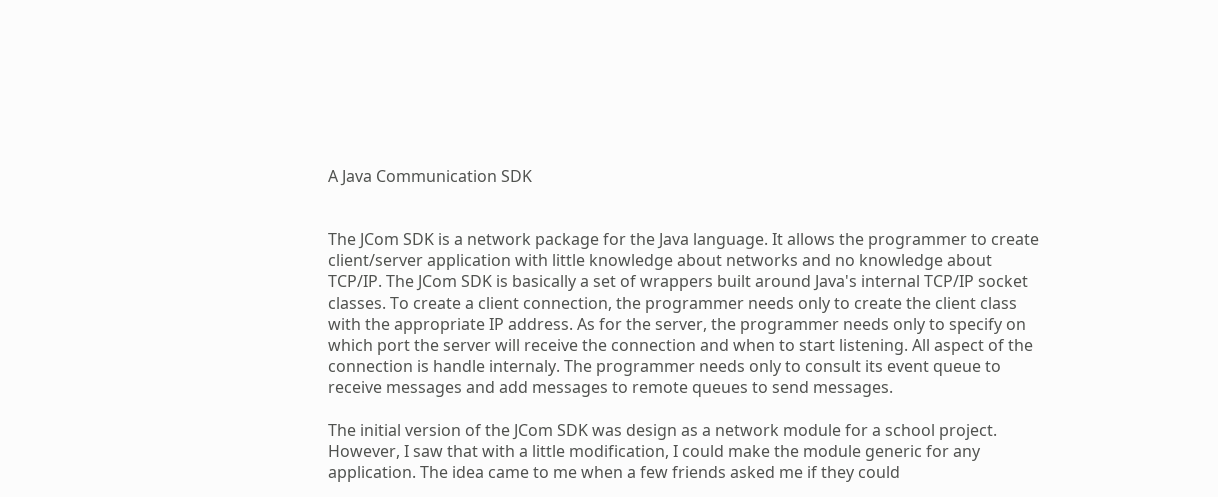A Java Communication SDK


The JCom SDK is a network package for the Java language. It allows the programmer to create client/server application with little knowledge about networks and no knowledge about TCP/IP. The JCom SDK is basically a set of wrappers built around Java's internal TCP/IP socket classes. To create a client connection, the programmer needs only to create the client class with the appropriate IP address. As for the server, the programmer needs only to specify on which port the server will receive the connection and when to start listening. All aspect of the connection is handle internaly. The programmer needs only to consult its event queue to receive messages and add messages to remote queues to send messages.

The initial version of the JCom SDK was design as a network module for a school project. However, I saw that with a little modification, I could make the module generic for any application. The idea came to me when a few friends asked me if they could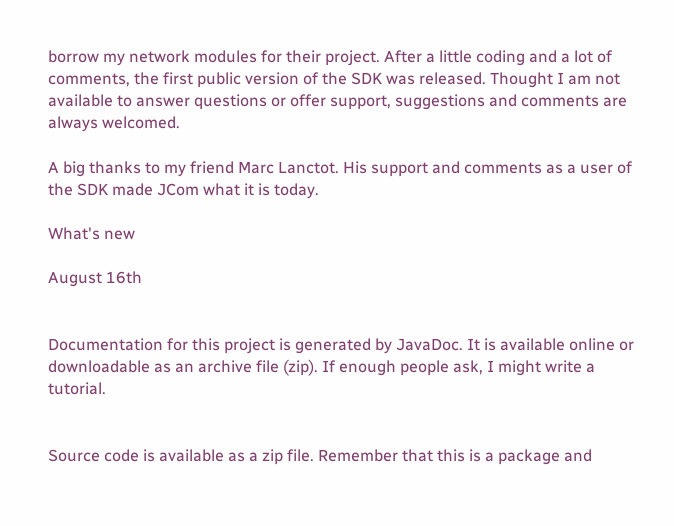borrow my network modules for their project. After a little coding and a lot of comments, the first public version of the SDK was released. Thought I am not available to answer questions or offer support, suggestions and comments are always welcomed.

A big thanks to my friend Marc Lanctot. His support and comments as a user of the SDK made JCom what it is today.

What's new

August 16th


Documentation for this project is generated by JavaDoc. It is available online or downloadable as an archive file (zip). If enough people ask, I might write a tutorial.


Source code is available as a zip file. Remember that this is a package and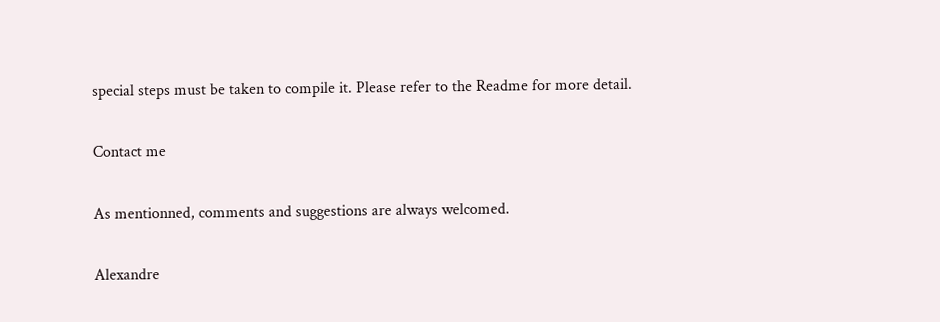special steps must be taken to compile it. Please refer to the Readme for more detail.

Contact me

As mentionned, comments and suggestions are always welcomed.

Alexandre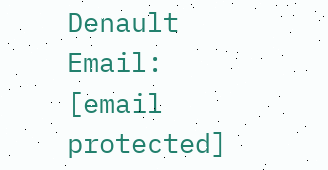Denault
Email: [email protected]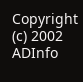Copyright (c) 2002 ADInfo